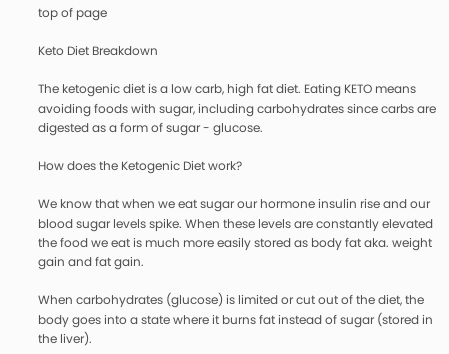top of page

Keto Diet Breakdown

The ketogenic diet is a low carb, high fat diet. Eating KETO means avoiding foods with sugar, including carbohydrates since carbs are digested as a form of sugar - glucose.

How does the Ketogenic Diet work?

We know that when we eat sugar our hormone insulin rise and our blood sugar levels spike. When these levels are constantly elevated the food we eat is much more easily stored as body fat aka. weight gain and fat gain.

When carbohydrates (glucose) is limited or cut out of the diet, the body goes into a state where it burns fat instead of sugar (stored in the liver).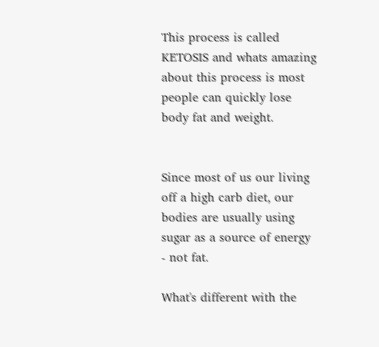This process is called KETOSIS and whats amazing about this process is most people can quickly lose body fat and weight.


Since most of us our living off a high carb diet, our bodies are usually using sugar as a source of energy - not fat.

What's different with the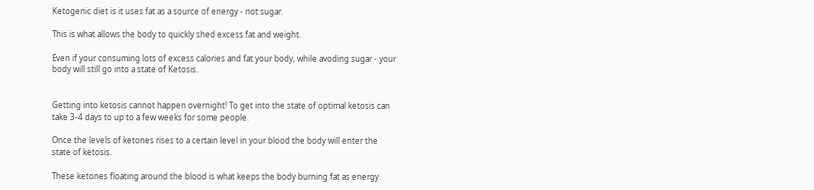Ketogenic diet is it uses fat as a source of energy - not sugar.

This is what allows the body to quickly shed excess fat and weight.

Even if your consuming lots of excess calories and fat your body, while avoding sugar - your body will still go into a state of Ketosis.


Getting into ketosis cannot happen overnight! To get into the state of optimal ketosis can take 3-4 days to up to a few weeks for some people.

Once the levels of ketones rises to a certain level in your blood the body will enter the state of ketosis.

These ketones floating around the blood is what keeps the body burning fat as energy.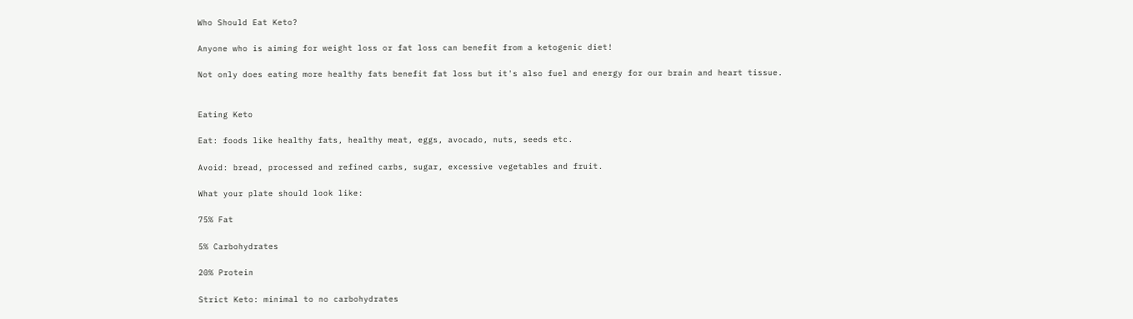Who Should Eat Keto?

Anyone who is aiming for weight loss or fat loss can benefit from a ketogenic diet!

Not only does eating more healthy fats benefit fat loss but it's also fuel and energy for our brain and heart tissue.


Eating Keto

Eat: foods like healthy fats, healthy meat, eggs, avocado, nuts, seeds etc.

Avoid: bread, processed and refined carbs, sugar, excessive vegetables and fruit.

What your plate should look like:

75% Fat

5% Carbohydrates

20% Protein

Strict Keto: minimal to no carbohydrates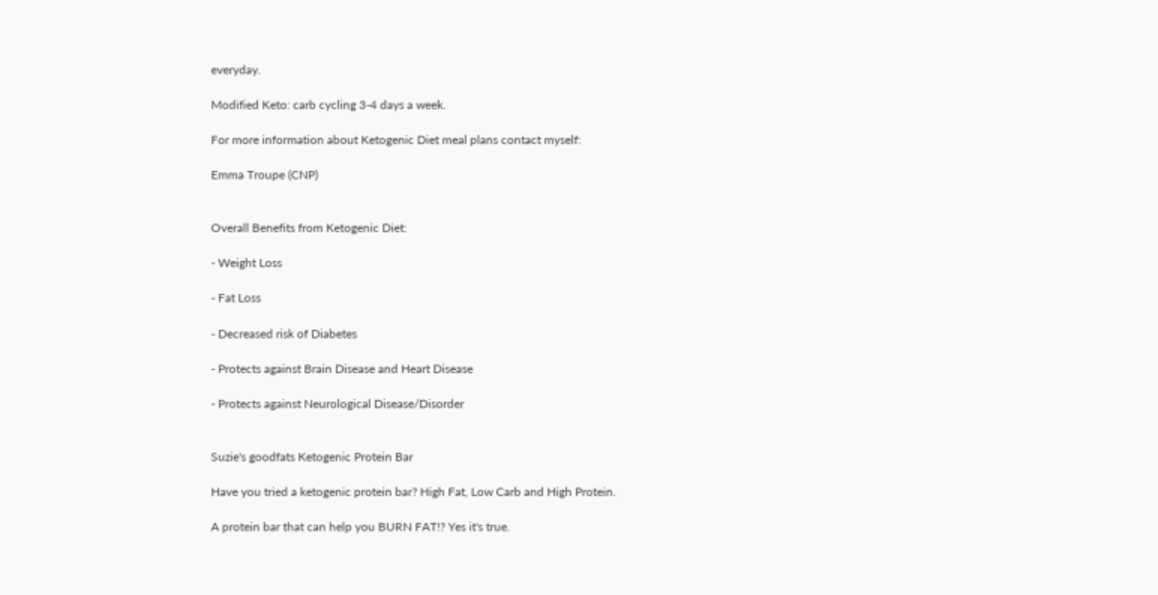everyday.

Modified Keto: carb cycling 3-4 days a week.

For more information about Ketogenic Diet meal plans contact myself:

Emma Troupe (CNP)


Overall Benefits from Ketogenic Diet:

- Weight Loss

- Fat Loss

- Decreased risk of Diabetes

- Protects against Brain Disease and Heart Disease

- Protects against Neurological Disease/Disorder


Suzie's goodfats Ketogenic Protein Bar

Have you tried a ketogenic protein bar? High Fat, Low Carb and High Protein.

A protein bar that can help you BURN FAT!? Yes it's true.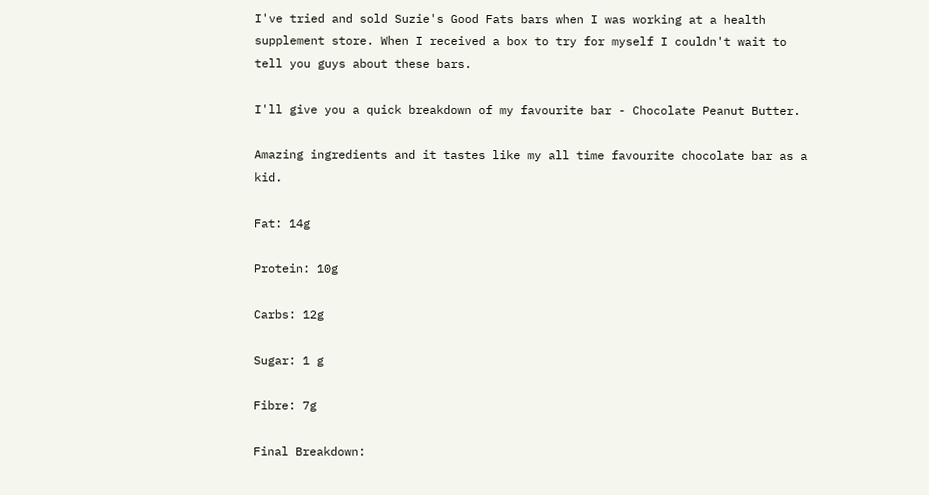I've tried and sold Suzie's Good Fats bars when I was working at a health supplement store. When I received a box to try for myself I couldn't wait to tell you guys about these bars.

I'll give you a quick breakdown of my favourite bar - Chocolate Peanut Butter.

Amazing ingredients and it tastes like my all time favourite chocolate bar as a kid.

Fat: 14g

Protein: 10g

Carbs: 12g

Sugar: 1 g

Fibre: 7g

Final Breakdown: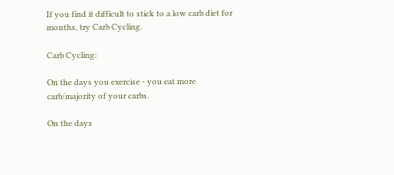If you find it difficult to stick to a low carb diet for months, try Carb Cycling.

Carb Cycling:

On the days you exercise - you eat more carb/majority of your carbs.

On the days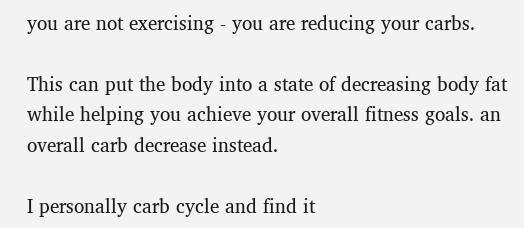you are not exercising - you are reducing your carbs.

This can put the body into a state of decreasing body fat while helping you achieve your overall fitness goals. an overall carb decrease instead.

I personally carb cycle and find it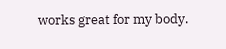works great for my body.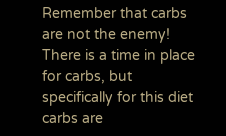Remember that carbs are not the enemy! There is a time in place for carbs, but specifically for this diet carbs are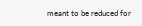meant to be reduced for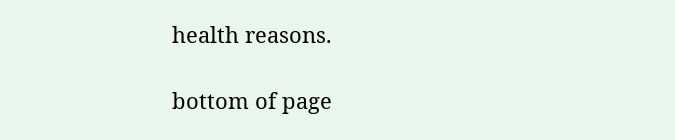health reasons.

bottom of page